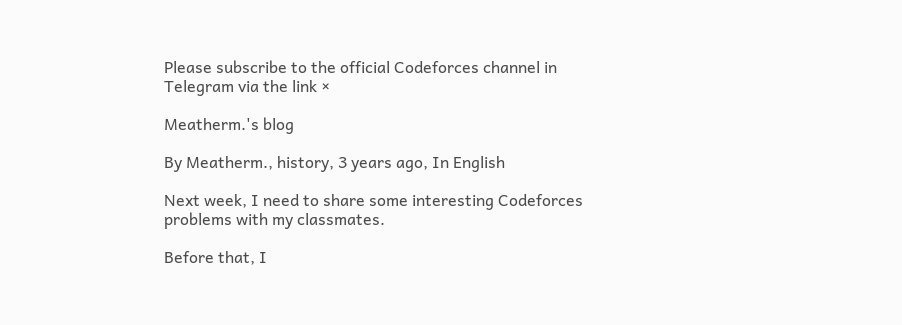Please subscribe to the official Codeforces channel in Telegram via the link ×

Meatherm.'s blog

By Meatherm., history, 3 years ago, In English

Next week, I need to share some interesting Codeforces problems with my classmates.

Before that, I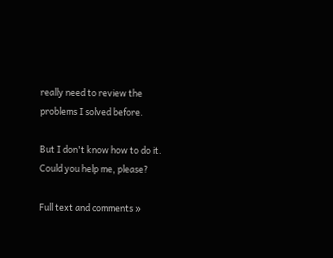really need to review the problems I solved before.

But I don't know how to do it. Could you help me, please?

Full text and comments »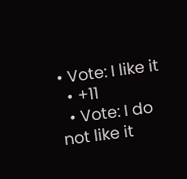• Vote: I like it
  • +11
  • Vote: I do not like it